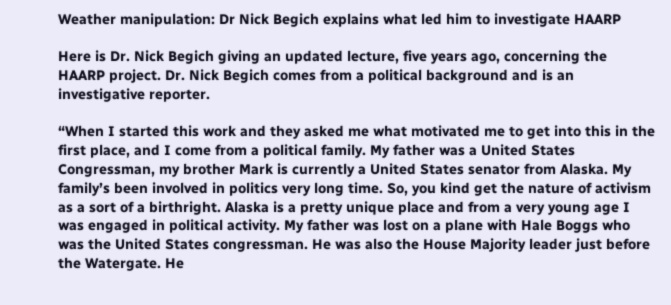Weather manipulation: Dr Nick Begich explains what led him to investigate HAARP

Here is Dr. Nick Begich giving an updated lecture, five years ago, concerning the HAARP project. Dr. Nick Begich comes from a political background and is an investigative reporter.

“When I started this work and they asked me what motivated me to get into this in the first place, and I come from a political family. My father was a United States Congressman, my brother Mark is currently a United States senator from Alaska. My family’s been involved in politics very long time. So, you kind get the nature of activism as a sort of a birthright. Alaska is a pretty unique place and from a very young age I was engaged in political activity. My father was lost on a plane with Hale Boggs who was the United States congressman. He was also the House Majority leader just before the Watergate. He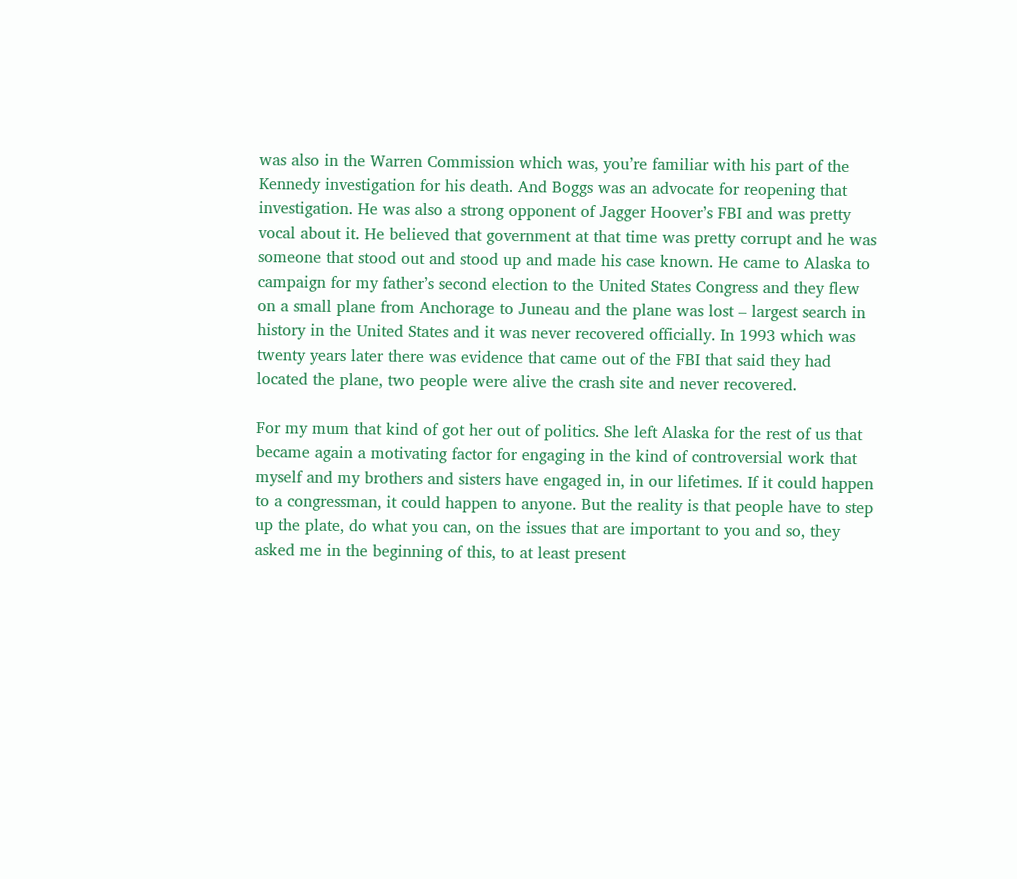was also in the Warren Commission which was, you’re familiar with his part of the Kennedy investigation for his death. And Boggs was an advocate for reopening that investigation. He was also a strong opponent of Jagger Hoover’s FBI and was pretty vocal about it. He believed that government at that time was pretty corrupt and he was someone that stood out and stood up and made his case known. He came to Alaska to campaign for my father’s second election to the United States Congress and they flew on a small plane from Anchorage to Juneau and the plane was lost – largest search in history in the United States and it was never recovered officially. In 1993 which was twenty years later there was evidence that came out of the FBI that said they had located the plane, two people were alive the crash site and never recovered.

For my mum that kind of got her out of politics. She left Alaska for the rest of us that became again a motivating factor for engaging in the kind of controversial work that myself and my brothers and sisters have engaged in, in our lifetimes. If it could happen to a congressman, it could happen to anyone. But the reality is that people have to step up the plate, do what you can, on the issues that are important to you and so, they asked me in the beginning of this, to at least present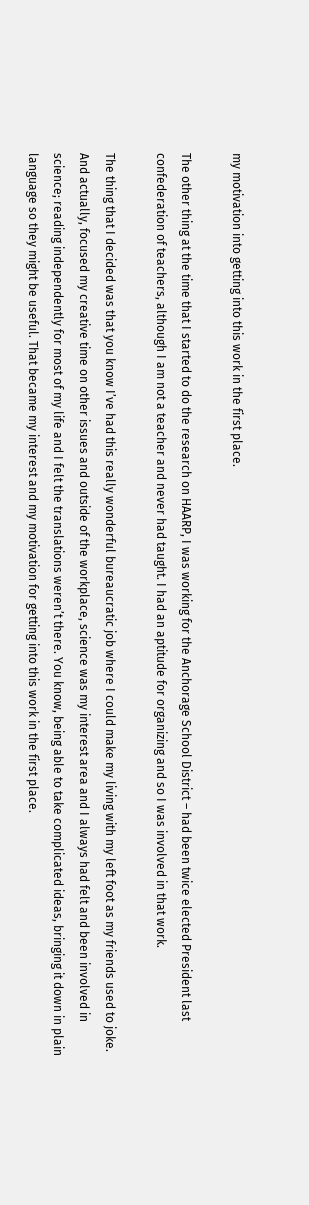my motivation into getting into this work in the first place.

The other thing at the time that I started to do the research on HAARP, I was working for the Anchorage School District – had been twice elected President last confederation of teachers, although I am not a teacher and never had taught. I had an aptitude for organizing and so I was involved in that work.

The thing that I decided was that you know I’ve had this really wonderful bureaucratic job where I could make my living with my left foot as my friends used to joke. And actually, focused my creative time on other issues and outside of the workplace, science was my interest area and I always had felt and been involved in science; reading independently for most of my life and I felt the translations weren’t there. You know, being able to take complicated ideas, bringing it down in plain language so they might be useful. That became my interest and my motivation for getting into this work in the first place.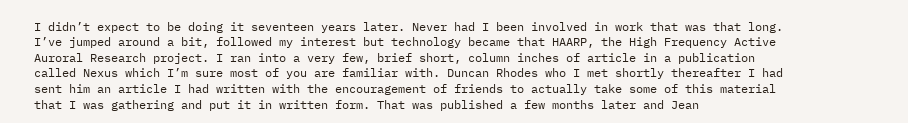I didn’t expect to be doing it seventeen years later. Never had I been involved in work that was that long. I’ve jumped around a bit, followed my interest but technology became that HAARP, the High Frequency Active Auroral Research project. I ran into a very few, brief short, column inches of article in a publication called Nexus which I’m sure most of you are familiar with. Duncan Rhodes who I met shortly thereafter I had sent him an article I had written with the encouragement of friends to actually take some of this material that I was gathering and put it in written form. That was published a few months later and Jean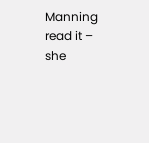Manning read it – she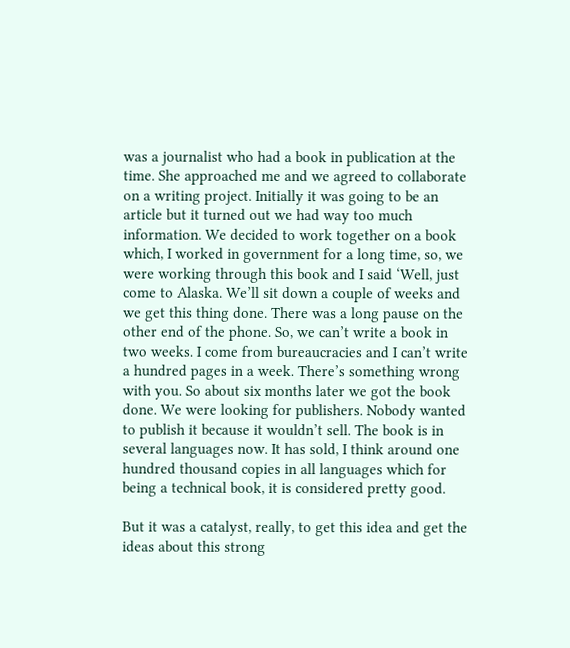was a journalist who had a book in publication at the time. She approached me and we agreed to collaborate on a writing project. Initially it was going to be an article but it turned out we had way too much information. We decided to work together on a book which, I worked in government for a long time, so, we were working through this book and I said ‘Well, just come to Alaska. We’ll sit down a couple of weeks and we get this thing done. There was a long pause on the other end of the phone. So, we can’t write a book in two weeks. I come from bureaucracies and I can’t write a hundred pages in a week. There’s something wrong with you. So about six months later we got the book done. We were looking for publishers. Nobody wanted to publish it because it wouldn’t sell. The book is in several languages now. It has sold, I think around one hundred thousand copies in all languages which for being a technical book, it is considered pretty good.

But it was a catalyst, really, to get this idea and get the ideas about this strong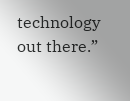technology out there.”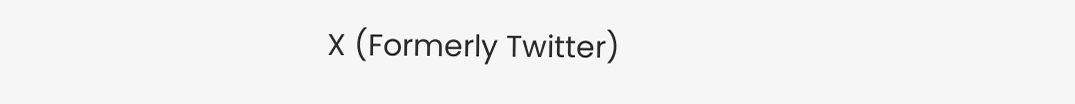X (Formerly Twitter)